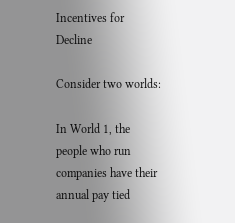Incentives for Decline

Consider two worlds:

In World 1, the people who run companies have their annual pay tied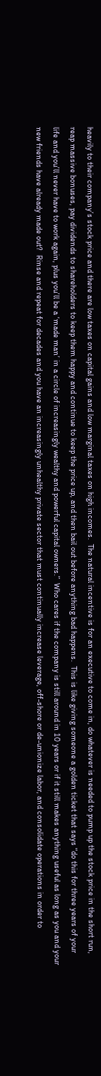heavily to their company’s stock price and there are low taxes on capital gains and low marginal taxes on high incomes.  The natural incentive is for an executive to come in, do whatever is needed to pump up the stock price in the short run, reap massive bonuses, pay dividends to shareholders to keep them happy and continue to keep the price up, and then bail out before anything bad happens.  This is like giving someone a golden ticket that says “do this for three years of your life and you’ll never have to work again, plus you’ll be a ‘made man’ in a circle of increasingly wealthy and powerful capital owners.”  Who cares if the company is still around in 10 years or if it still makes anything useful as long as you and your new friends have already made out?  Rinse and repeat for decades and you have an increasingly unhealthy private sector that must continually increase leverage, off-shore or de-unionize labor, and consolidate operations in order to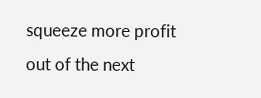squeeze more profit out of the next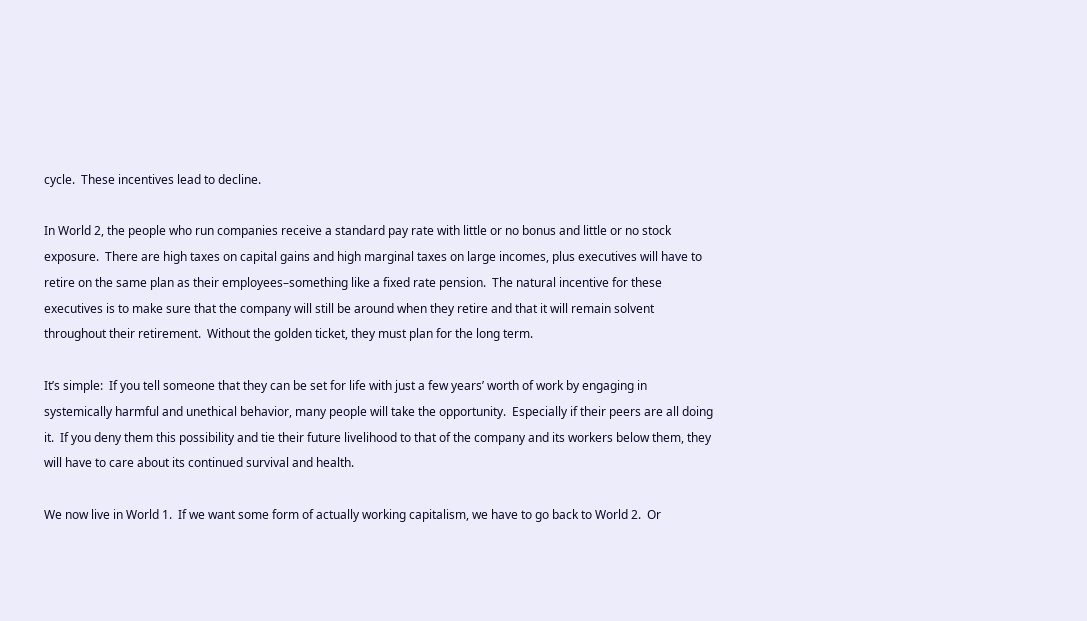cycle.  These incentives lead to decline.

In World 2, the people who run companies receive a standard pay rate with little or no bonus and little or no stock exposure.  There are high taxes on capital gains and high marginal taxes on large incomes, plus executives will have to retire on the same plan as their employees–something like a fixed rate pension.  The natural incentive for these executives is to make sure that the company will still be around when they retire and that it will remain solvent throughout their retirement.  Without the golden ticket, they must plan for the long term.

It’s simple:  If you tell someone that they can be set for life with just a few years’ worth of work by engaging in systemically harmful and unethical behavior, many people will take the opportunity.  Especially if their peers are all doing it.  If you deny them this possibility and tie their future livelihood to that of the company and its workers below them, they will have to care about its continued survival and health.

We now live in World 1.  If we want some form of actually working capitalism, we have to go back to World 2.  Or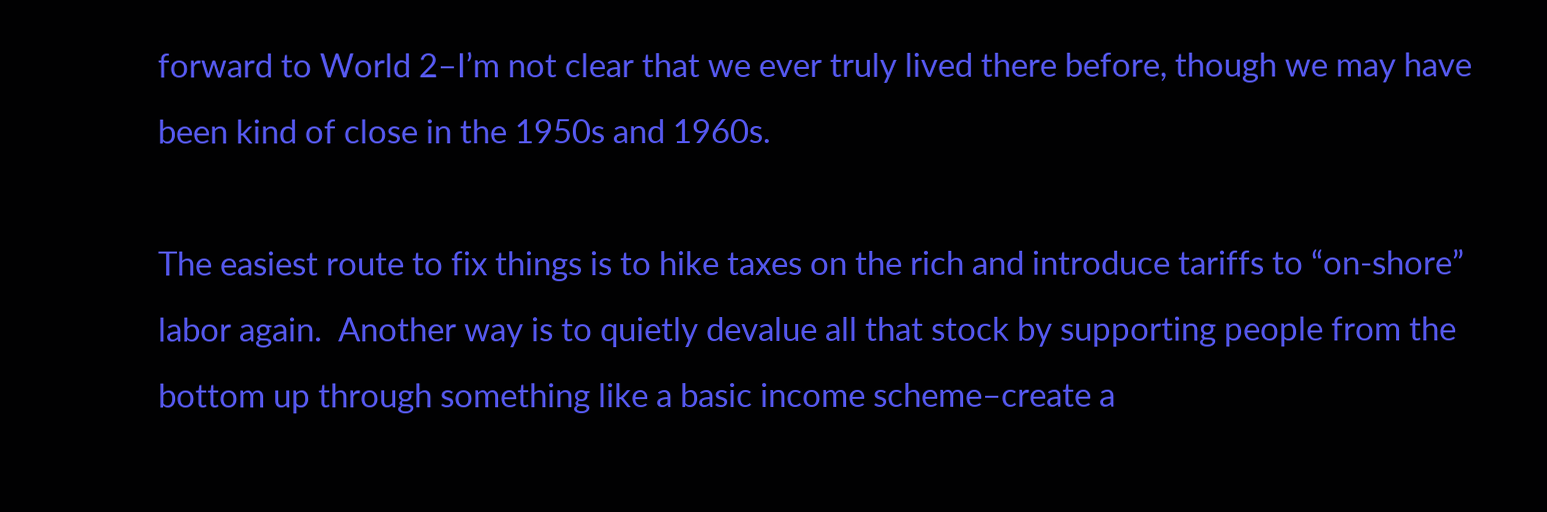forward to World 2–I’m not clear that we ever truly lived there before, though we may have been kind of close in the 1950s and 1960s.

The easiest route to fix things is to hike taxes on the rich and introduce tariffs to “on-shore” labor again.  Another way is to quietly devalue all that stock by supporting people from the bottom up through something like a basic income scheme–create a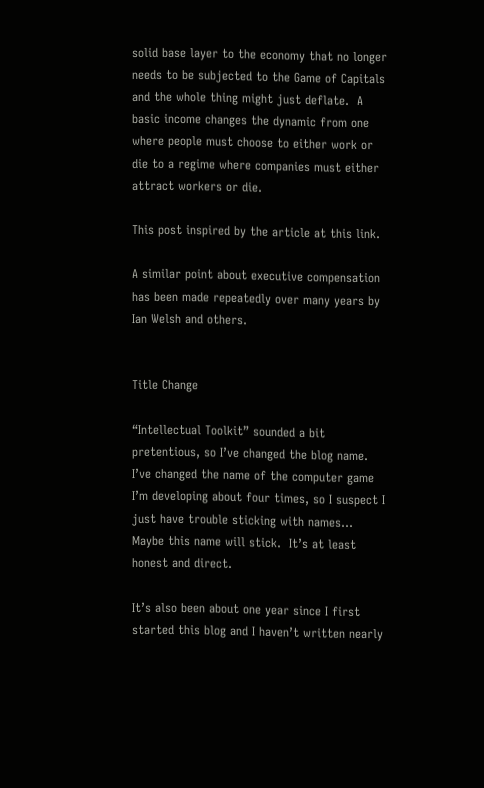solid base layer to the economy that no longer needs to be subjected to the Game of Capitals and the whole thing might just deflate.  A basic income changes the dynamic from one where people must choose to either work or die to a regime where companies must either attract workers or die.

This post inspired by the article at this link.

A similar point about executive compensation has been made repeatedly over many years by Ian Welsh and others.


Title Change

“Intellectual Toolkit” sounded a bit pretentious, so I’ve changed the blog name.  I’ve changed the name of the computer game I’m developing about four times, so I suspect I just have trouble sticking with names…  Maybe this name will stick.  It’s at least honest and direct.

It’s also been about one year since I first started this blog and I haven’t written nearly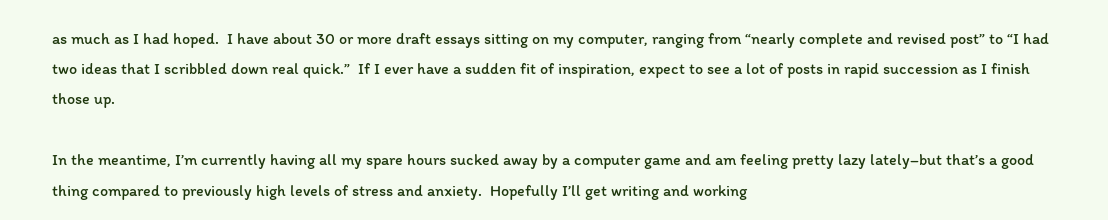as much as I had hoped.  I have about 30 or more draft essays sitting on my computer, ranging from “nearly complete and revised post” to “I had two ideas that I scribbled down real quick.”  If I ever have a sudden fit of inspiration, expect to see a lot of posts in rapid succession as I finish those up.

In the meantime, I’m currently having all my spare hours sucked away by a computer game and am feeling pretty lazy lately–but that’s a good thing compared to previously high levels of stress and anxiety.  Hopefully I’ll get writing and working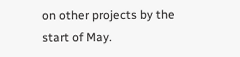on other projects by the start of May.